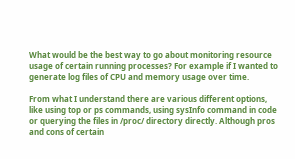What would be the best way to go about monitoring resource usage of certain running processes? For example if I wanted to generate log files of CPU and memory usage over time.

From what I understand there are various different options, like using top or ps commands, using sysInfo command in code or querying the files in /proc/ directory directly. Although pros and cons of certain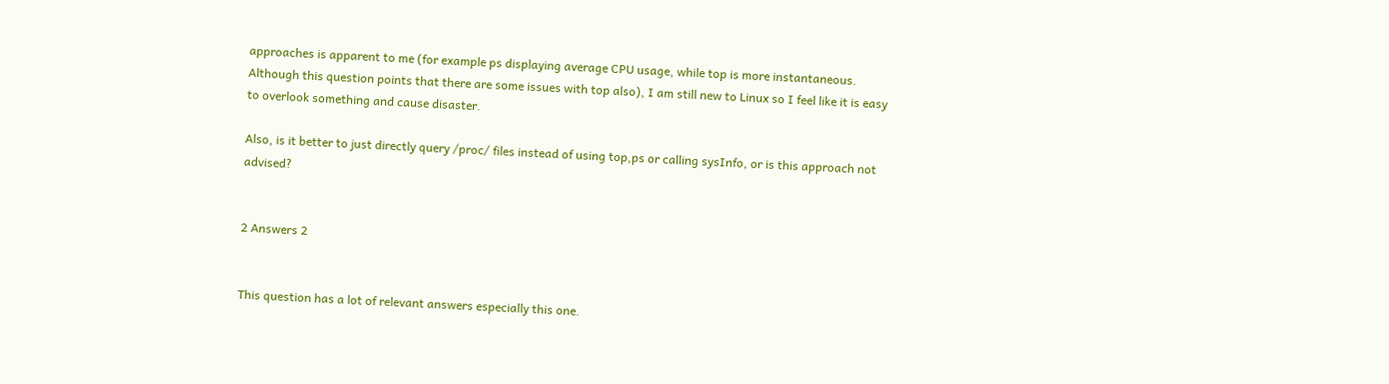approaches is apparent to me (for example ps displaying average CPU usage, while top is more instantaneous. Although this question points that there are some issues with top also), I am still new to Linux so I feel like it is easy to overlook something and cause disaster.

Also, is it better to just directly query /proc/ files instead of using top,ps or calling sysInfo, or is this approach not advised?


2 Answers 2


This question has a lot of relevant answers especially this one.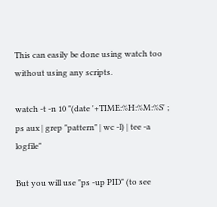This can easily be done using watch too without using any scripts.

watch -t -n 10 "(date '+TIME:%H:%M:%S' ; ps aux | grep "pattern" | wc -l) | tee -a logfile"

But you will use "ps -up PID" (to see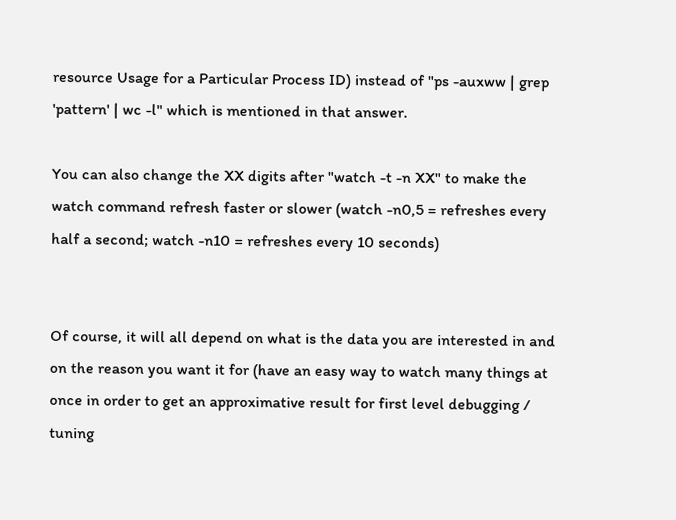resource Usage for a Particular Process ID) instead of "ps -auxww | grep 'pattern' | wc -l" which is mentioned in that answer.

You can also change the XX digits after "watch -t -n XX" to make the watch command refresh faster or slower (watch -n0,5 = refreshes every half a second; watch -n10 = refreshes every 10 seconds)


Of course, it will all depend on what is the data you are interested in and on the reason you want it for (have an easy way to watch many things at once in order to get an approximative result for first level debugging / tuning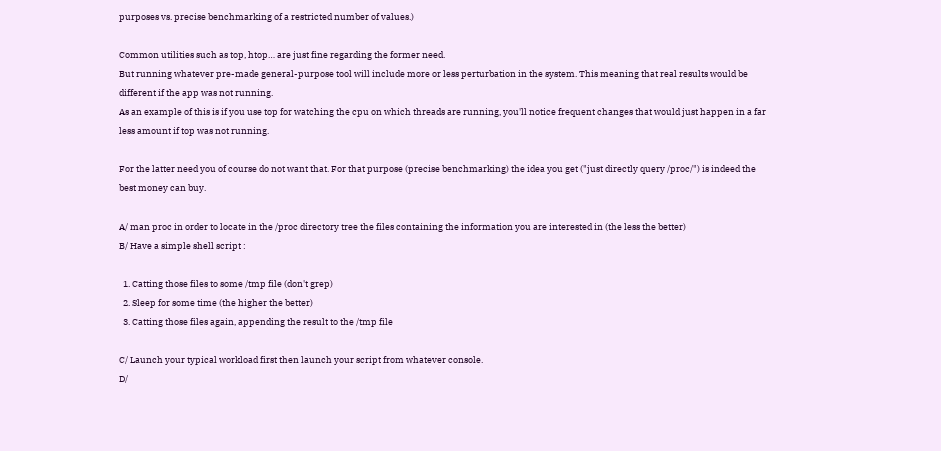purposes vs. precise benchmarking of a restricted number of values.)

Common utilities such as top, htop… are just fine regarding the former need.
But running whatever pre-made general-purpose tool will include more or less perturbation in the system. This meaning that real results would be different if the app was not running.
As an example of this is if you use top for watching the cpu on which threads are running, you'll notice frequent changes that would just happen in a far less amount if top was not running.

For the latter need you of course do not want that. For that purpose (precise benchmarking) the idea you get ("just directly query /proc/") is indeed the best money can buy.

A/ man proc in order to locate in the /proc directory tree the files containing the information you are interested in (the less the better)
B/ Have a simple shell script :

  1. Catting those files to some /tmp file (don't grep)
  2. Sleep for some time (the higher the better)
  3. Catting those files again, appending the result to the /tmp file

C/ Launch your typical workload first then launch your script from whatever console.
D/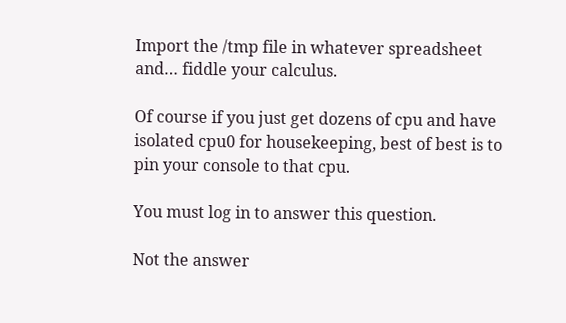Import the /tmp file in whatever spreadsheet and… fiddle your calculus.

Of course if you just get dozens of cpu and have isolated cpu0 for housekeeping, best of best is to pin your console to that cpu.

You must log in to answer this question.

Not the answer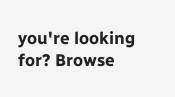you're looking for? Browse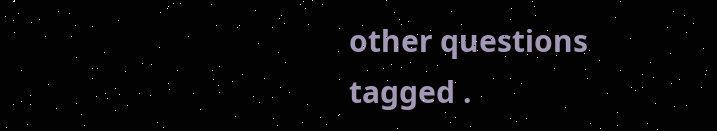other questions tagged .